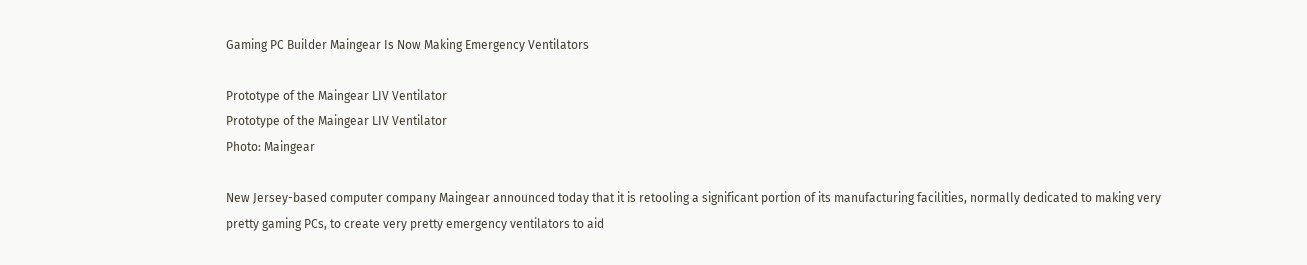Gaming PC Builder Maingear Is Now Making Emergency Ventilators

Prototype of the Maingear LIV Ventilator
Prototype of the Maingear LIV Ventilator
Photo: Maingear

New Jersey-based computer company Maingear announced today that it is retooling a significant portion of its manufacturing facilities, normally dedicated to making very pretty gaming PCs, to create very pretty emergency ventilators to aid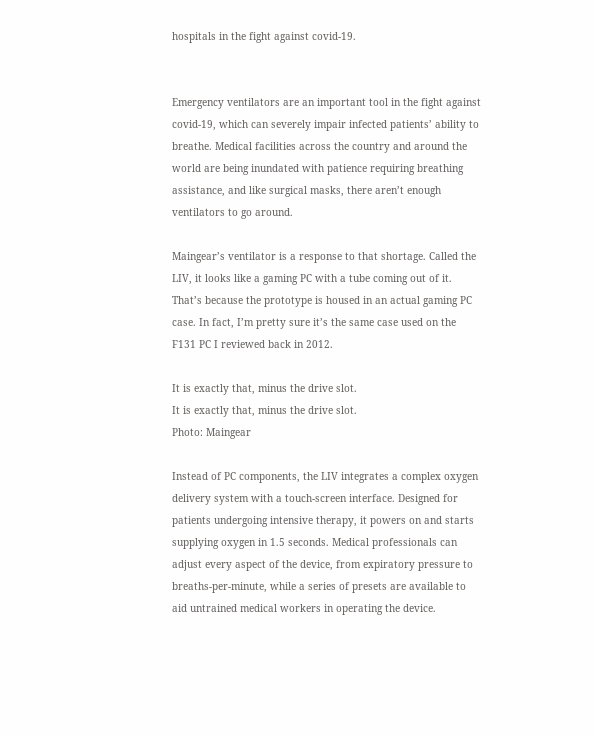hospitals in the fight against covid-19.


Emergency ventilators are an important tool in the fight against covid-19, which can severely impair infected patients’ ability to breathe. Medical facilities across the country and around the world are being inundated with patience requiring breathing assistance, and like surgical masks, there aren’t enough ventilators to go around.

Maingear’s ventilator is a response to that shortage. Called the LIV, it looks like a gaming PC with a tube coming out of it. That’s because the prototype is housed in an actual gaming PC case. In fact, I’m pretty sure it’s the same case used on the F131 PC I reviewed back in 2012.

It is exactly that, minus the drive slot.
It is exactly that, minus the drive slot.
Photo: Maingear

Instead of PC components, the LIV integrates a complex oxygen delivery system with a touch-screen interface. Designed for patients undergoing intensive therapy, it powers on and starts supplying oxygen in 1.5 seconds. Medical professionals can adjust every aspect of the device, from expiratory pressure to breaths-per-minute, while a series of presets are available to aid untrained medical workers in operating the device.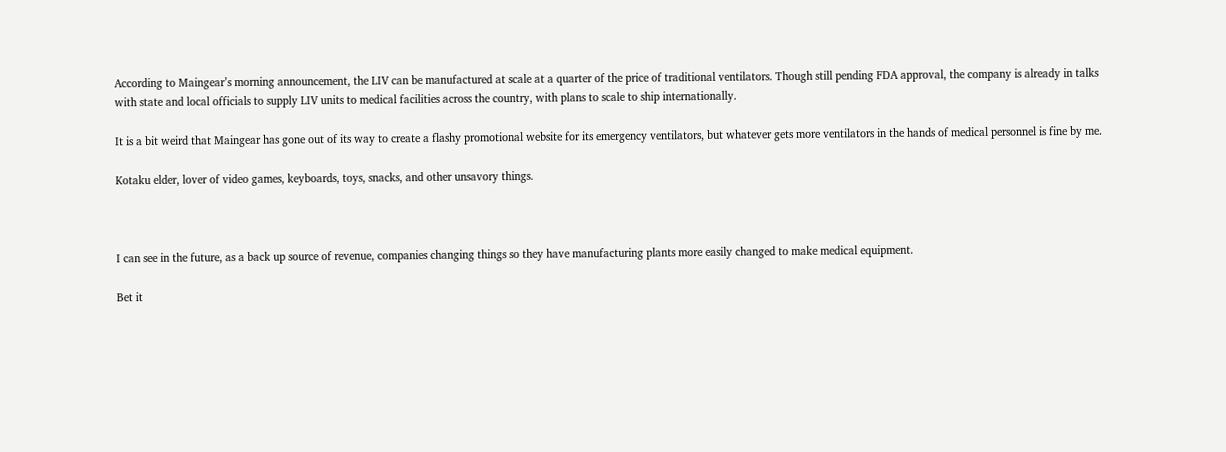According to Maingear’s morning announcement, the LIV can be manufactured at scale at a quarter of the price of traditional ventilators. Though still pending FDA approval, the company is already in talks with state and local officials to supply LIV units to medical facilities across the country, with plans to scale to ship internationally.

It is a bit weird that Maingear has gone out of its way to create a flashy promotional website for its emergency ventilators, but whatever gets more ventilators in the hands of medical personnel is fine by me.

Kotaku elder, lover of video games, keyboards, toys, snacks, and other unsavory things.



I can see in the future, as a back up source of revenue, companies changing things so they have manufacturing plants more easily changed to make medical equipment.

Bet it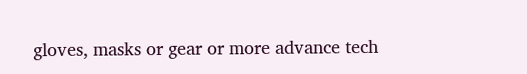gloves, masks or gear or more advance tech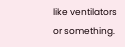like ventilators or something.